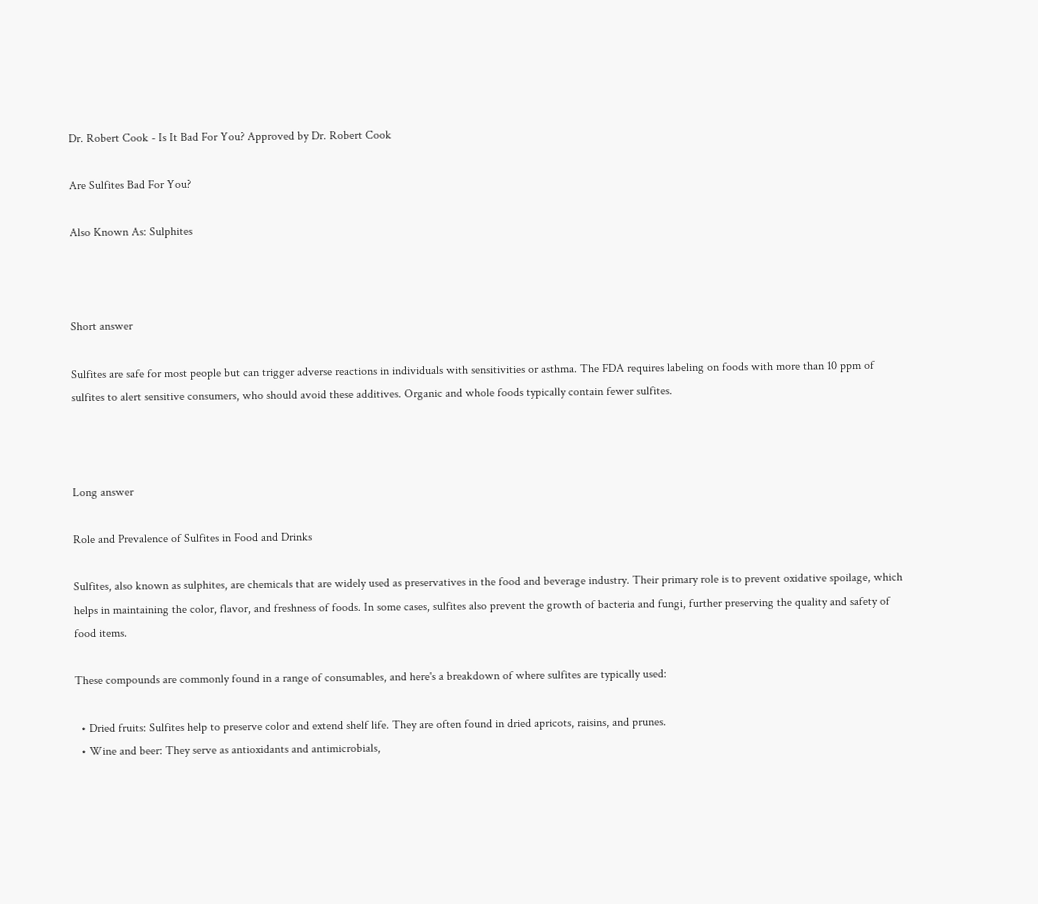Dr. Robert Cook - Is It Bad For You? Approved by Dr. Robert Cook

Are Sulfites Bad For You?

Also Known As: Sulphites



Short answer

Sulfites are safe for most people but can trigger adverse reactions in individuals with sensitivities or asthma. The FDA requires labeling on foods with more than 10 ppm of sulfites to alert sensitive consumers, who should avoid these additives. Organic and whole foods typically contain fewer sulfites.



Long answer

Role and Prevalence of Sulfites in Food and Drinks

Sulfites, also known as sulphites, are chemicals that are widely used as preservatives in the food and beverage industry. Their primary role is to prevent oxidative spoilage, which helps in maintaining the color, flavor, and freshness of foods. In some cases, sulfites also prevent the growth of bacteria and fungi, further preserving the quality and safety of food items.

These compounds are commonly found in a range of consumables, and here's a breakdown of where sulfites are typically used:

  • Dried fruits: Sulfites help to preserve color and extend shelf life. They are often found in dried apricots, raisins, and prunes.
  • Wine and beer: They serve as antioxidants and antimicrobials,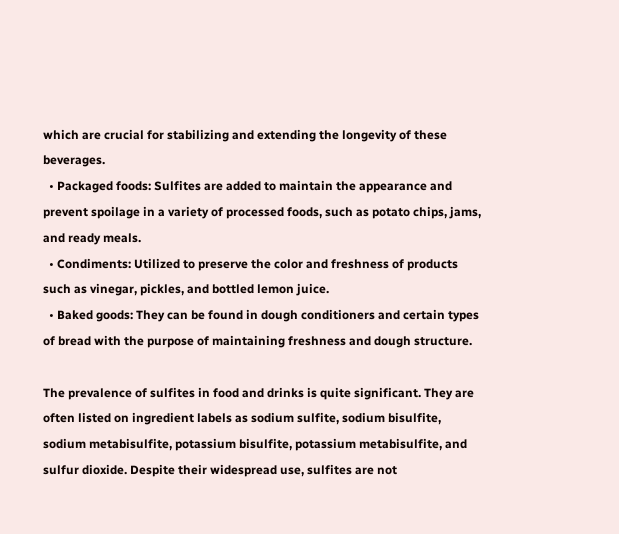which are crucial for stabilizing and extending the longevity of these beverages.
  • Packaged foods: Sulfites are added to maintain the appearance and prevent spoilage in a variety of processed foods, such as potato chips, jams, and ready meals.
  • Condiments: Utilized to preserve the color and freshness of products such as vinegar, pickles, and bottled lemon juice.
  • Baked goods: They can be found in dough conditioners and certain types of bread with the purpose of maintaining freshness and dough structure.

The prevalence of sulfites in food and drinks is quite significant. They are often listed on ingredient labels as sodium sulfite, sodium bisulfite, sodium metabisulfite, potassium bisulfite, potassium metabisulfite, and sulfur dioxide. Despite their widespread use, sulfites are not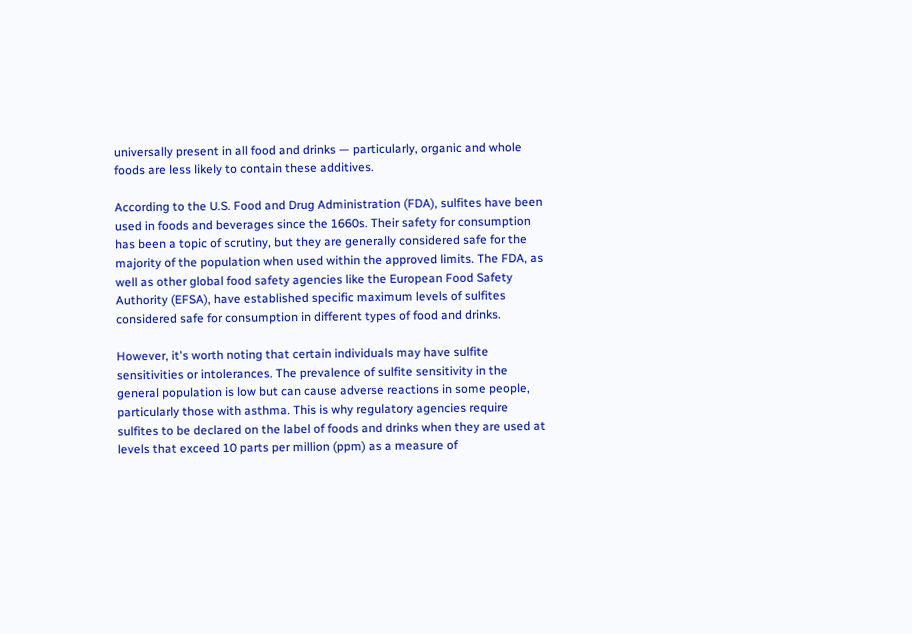universally present in all food and drinks — particularly, organic and whole foods are less likely to contain these additives.

According to the U.S. Food and Drug Administration (FDA), sulfites have been used in foods and beverages since the 1660s. Their safety for consumption has been a topic of scrutiny, but they are generally considered safe for the majority of the population when used within the approved limits. The FDA, as well as other global food safety agencies like the European Food Safety Authority (EFSA), have established specific maximum levels of sulfites considered safe for consumption in different types of food and drinks.

However, it's worth noting that certain individuals may have sulfite sensitivities or intolerances. The prevalence of sulfite sensitivity in the general population is low but can cause adverse reactions in some people, particularly those with asthma. This is why regulatory agencies require sulfites to be declared on the label of foods and drinks when they are used at levels that exceed 10 parts per million (ppm) as a measure of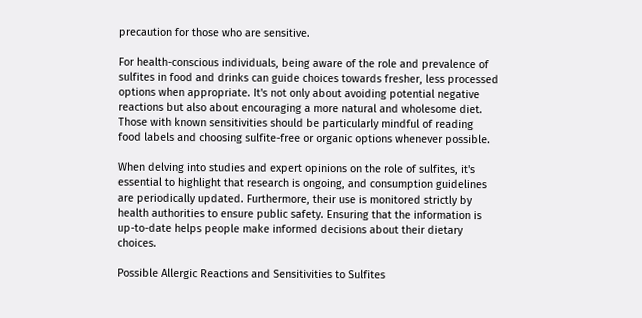precaution for those who are sensitive.

For health-conscious individuals, being aware of the role and prevalence of sulfites in food and drinks can guide choices towards fresher, less processed options when appropriate. It's not only about avoiding potential negative reactions but also about encouraging a more natural and wholesome diet. Those with known sensitivities should be particularly mindful of reading food labels and choosing sulfite-free or organic options whenever possible.

When delving into studies and expert opinions on the role of sulfites, it's essential to highlight that research is ongoing, and consumption guidelines are periodically updated. Furthermore, their use is monitored strictly by health authorities to ensure public safety. Ensuring that the information is up-to-date helps people make informed decisions about their dietary choices.

Possible Allergic Reactions and Sensitivities to Sulfites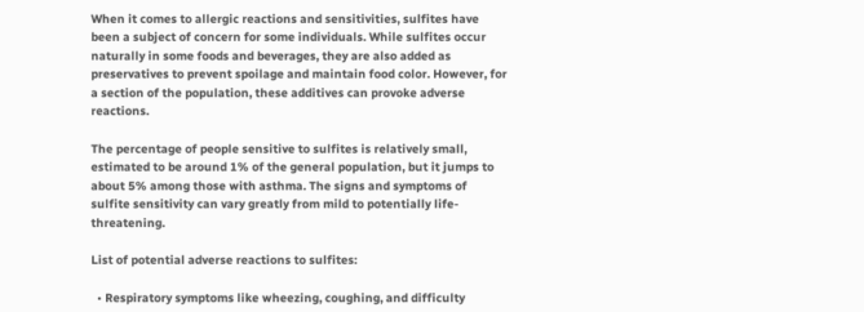When it comes to allergic reactions and sensitivities, sulfites have been a subject of concern for some individuals. While sulfites occur naturally in some foods and beverages, they are also added as preservatives to prevent spoilage and maintain food color. However, for a section of the population, these additives can provoke adverse reactions.

The percentage of people sensitive to sulfites is relatively small, estimated to be around 1% of the general population, but it jumps to about 5% among those with asthma. The signs and symptoms of sulfite sensitivity can vary greatly from mild to potentially life-threatening.

List of potential adverse reactions to sulfites:

  • Respiratory symptoms like wheezing, coughing, and difficulty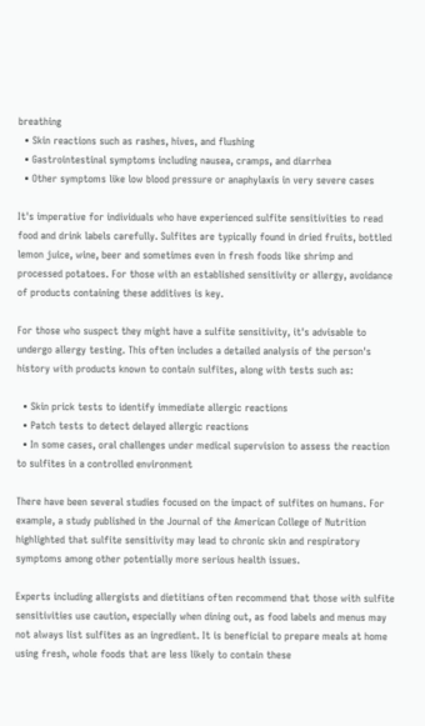breathing
  • Skin reactions such as rashes, hives, and flushing
  • Gastrointestinal symptoms including nausea, cramps, and diarrhea
  • Other symptoms like low blood pressure or anaphylaxis in very severe cases

It's imperative for individuals who have experienced sulfite sensitivities to read food and drink labels carefully. Sulfites are typically found in dried fruits, bottled lemon juice, wine, beer and sometimes even in fresh foods like shrimp and processed potatoes. For those with an established sensitivity or allergy, avoidance of products containing these additives is key.

For those who suspect they might have a sulfite sensitivity, it's advisable to undergo allergy testing. This often includes a detailed analysis of the person's history with products known to contain sulfites, along with tests such as:

  • Skin prick tests to identify immediate allergic reactions
  • Patch tests to detect delayed allergic reactions
  • In some cases, oral challenges under medical supervision to assess the reaction to sulfites in a controlled environment

There have been several studies focused on the impact of sulfites on humans. For example, a study published in the Journal of the American College of Nutrition highlighted that sulfite sensitivity may lead to chronic skin and respiratory symptoms among other potentially more serious health issues.

Experts including allergists and dietitians often recommend that those with sulfite sensitivities use caution, especially when dining out, as food labels and menus may not always list sulfites as an ingredient. It is beneficial to prepare meals at home using fresh, whole foods that are less likely to contain these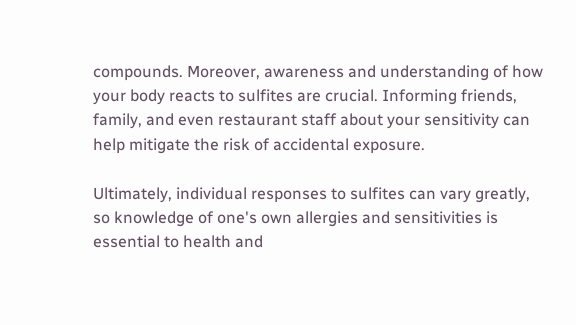compounds. Moreover, awareness and understanding of how your body reacts to sulfites are crucial. Informing friends, family, and even restaurant staff about your sensitivity can help mitigate the risk of accidental exposure.

Ultimately, individual responses to sulfites can vary greatly, so knowledge of one's own allergies and sensitivities is essential to health and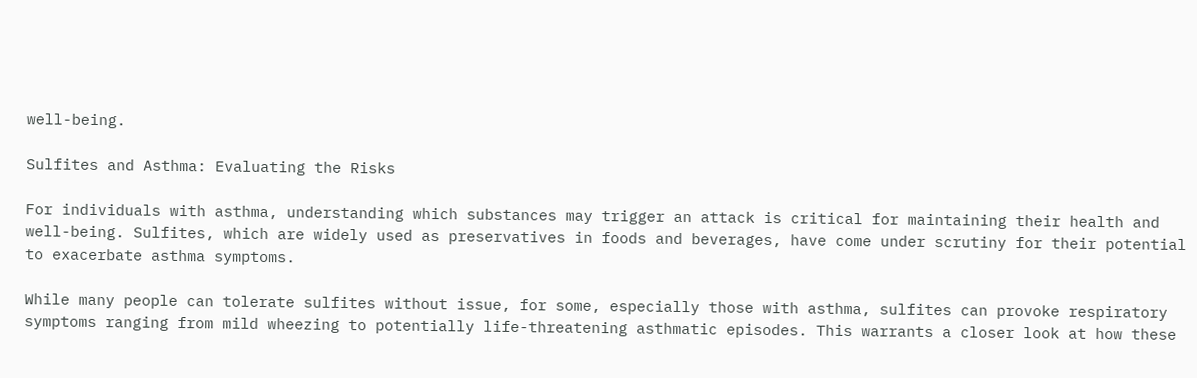well-being.

Sulfites and Asthma: Evaluating the Risks

For individuals with asthma, understanding which substances may trigger an attack is critical for maintaining their health and well-being. Sulfites, which are widely used as preservatives in foods and beverages, have come under scrutiny for their potential to exacerbate asthma symptoms.

While many people can tolerate sulfites without issue, for some, especially those with asthma, sulfites can provoke respiratory symptoms ranging from mild wheezing to potentially life-threatening asthmatic episodes. This warrants a closer look at how these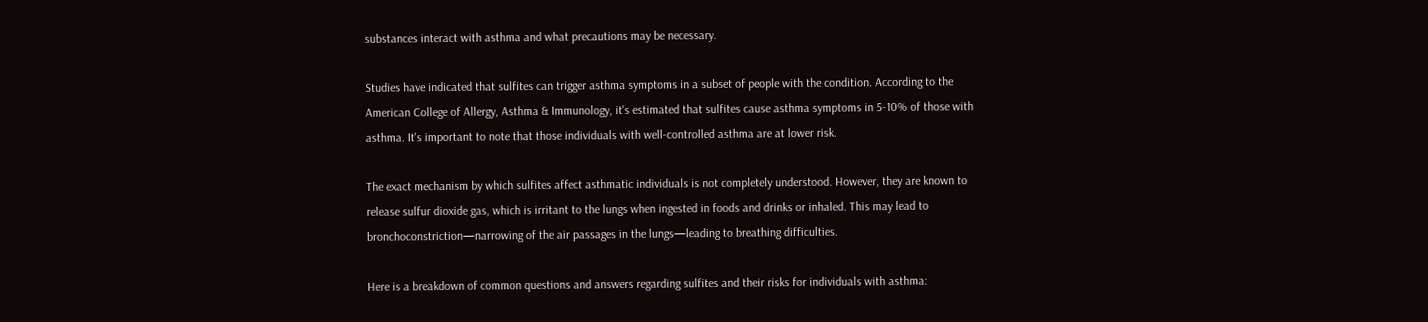substances interact with asthma and what precautions may be necessary.

Studies have indicated that sulfites can trigger asthma symptoms in a subset of people with the condition. According to the American College of Allergy, Asthma & Immunology, it's estimated that sulfites cause asthma symptoms in 5-10% of those with asthma. It's important to note that those individuals with well-controlled asthma are at lower risk.

The exact mechanism by which sulfites affect asthmatic individuals is not completely understood. However, they are known to release sulfur dioxide gas, which is irritant to the lungs when ingested in foods and drinks or inhaled. This may lead to bronchoconstriction—narrowing of the air passages in the lungs—leading to breathing difficulties.

Here is a breakdown of common questions and answers regarding sulfites and their risks for individuals with asthma: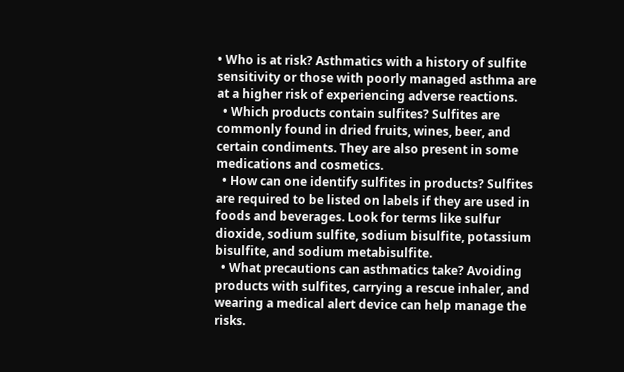• Who is at risk? Asthmatics with a history of sulfite sensitivity or those with poorly managed asthma are at a higher risk of experiencing adverse reactions.
  • Which products contain sulfites? Sulfites are commonly found in dried fruits, wines, beer, and certain condiments. They are also present in some medications and cosmetics.
  • How can one identify sulfites in products? Sulfites are required to be listed on labels if they are used in foods and beverages. Look for terms like sulfur dioxide, sodium sulfite, sodium bisulfite, potassium bisulfite, and sodium metabisulfite.
  • What precautions can asthmatics take? Avoiding products with sulfites, carrying a rescue inhaler, and wearing a medical alert device can help manage the risks.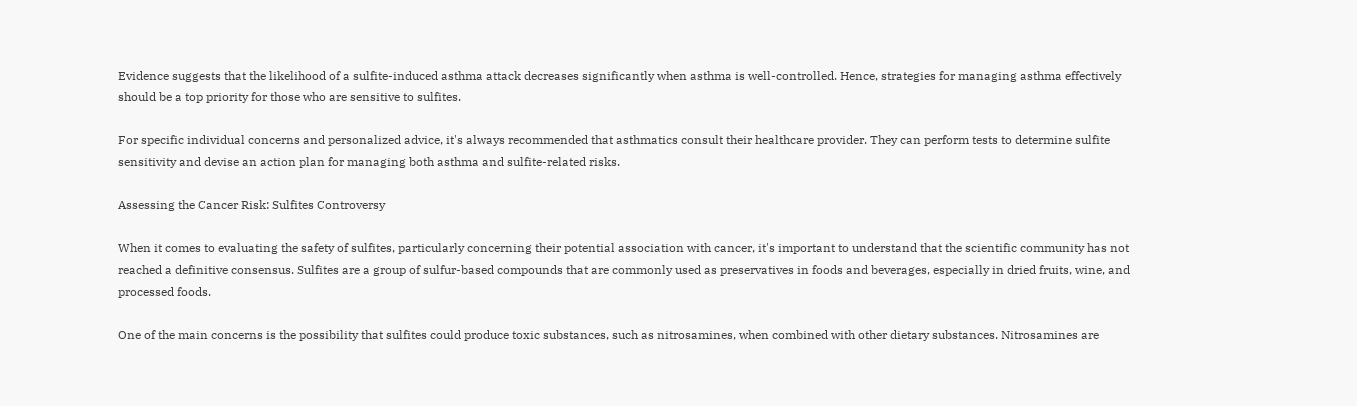Evidence suggests that the likelihood of a sulfite-induced asthma attack decreases significantly when asthma is well-controlled. Hence, strategies for managing asthma effectively should be a top priority for those who are sensitive to sulfites.

For specific individual concerns and personalized advice, it's always recommended that asthmatics consult their healthcare provider. They can perform tests to determine sulfite sensitivity and devise an action plan for managing both asthma and sulfite-related risks.

Assessing the Cancer Risk: Sulfites Controversy

When it comes to evaluating the safety of sulfites, particularly concerning their potential association with cancer, it's important to understand that the scientific community has not reached a definitive consensus. Sulfites are a group of sulfur-based compounds that are commonly used as preservatives in foods and beverages, especially in dried fruits, wine, and processed foods.

One of the main concerns is the possibility that sulfites could produce toxic substances, such as nitrosamines, when combined with other dietary substances. Nitrosamines are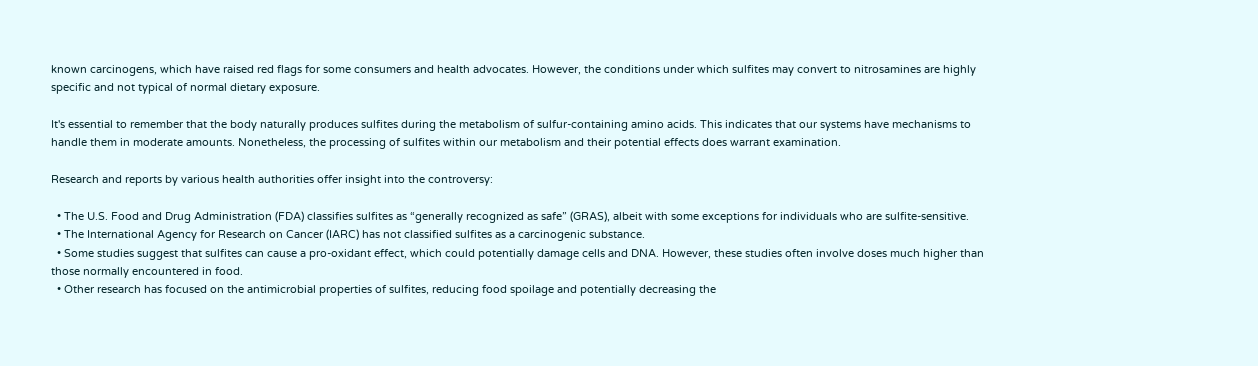known carcinogens, which have raised red flags for some consumers and health advocates. However, the conditions under which sulfites may convert to nitrosamines are highly specific and not typical of normal dietary exposure.

It's essential to remember that the body naturally produces sulfites during the metabolism of sulfur-containing amino acids. This indicates that our systems have mechanisms to handle them in moderate amounts. Nonetheless, the processing of sulfites within our metabolism and their potential effects does warrant examination.

Research and reports by various health authorities offer insight into the controversy:

  • The U.S. Food and Drug Administration (FDA) classifies sulfites as “generally recognized as safe” (GRAS), albeit with some exceptions for individuals who are sulfite-sensitive.
  • The International Agency for Research on Cancer (IARC) has not classified sulfites as a carcinogenic substance.
  • Some studies suggest that sulfites can cause a pro-oxidant effect, which could potentially damage cells and DNA. However, these studies often involve doses much higher than those normally encountered in food.
  • Other research has focused on the antimicrobial properties of sulfites, reducing food spoilage and potentially decreasing the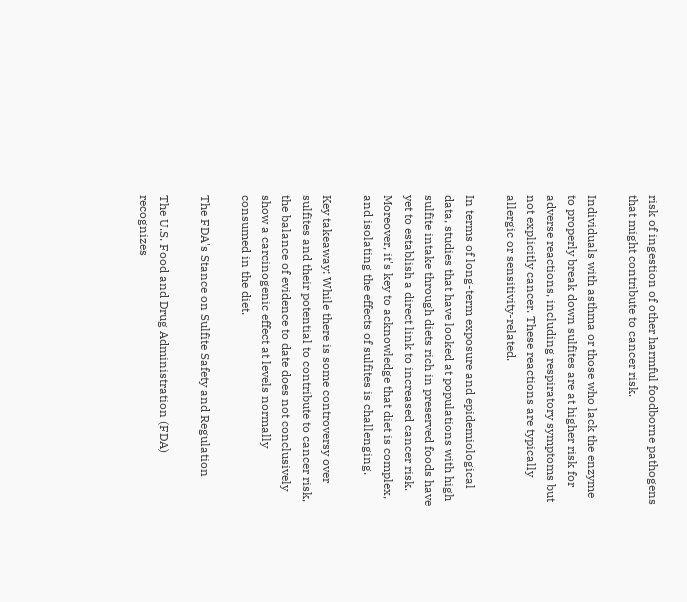risk of ingestion of other harmful foodborne pathogens that might contribute to cancer risk.

Individuals with asthma or those who lack the enzyme to properly break down sulfites are at higher risk for adverse reactions, including respiratory symptoms but not explicitly cancer. These reactions are typically allergic or sensitivity-related.

In terms of long-term exposure and epidemiological data, studies that have looked at populations with high sulfite intake through diets rich in preserved foods have yet to establish a direct link to increased cancer risk. Moreover, it's key to acknowledge that diet is complex, and isolating the effects of sulfites is challenging.

Key takeaway: While there is some controversy over sulfites and their potential to contribute to cancer risk, the balance of evidence to date does not conclusively show a carcinogenic effect at levels normally consumed in the diet.

The FDA's Stance on Sulfite Safety and Regulation

The U.S. Food and Drug Administration (FDA) recognizes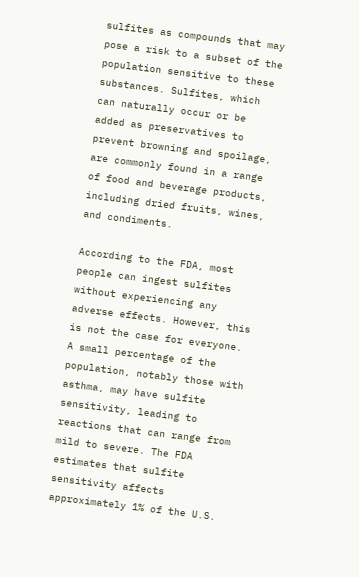sulfites as compounds that may pose a risk to a subset of the population sensitive to these substances. Sulfites, which can naturally occur or be added as preservatives to prevent browning and spoilage, are commonly found in a range of food and beverage products, including dried fruits, wines, and condiments.

According to the FDA, most people can ingest sulfites without experiencing any adverse effects. However, this is not the case for everyone. A small percentage of the population, notably those with asthma, may have sulfite sensitivity, leading to reactions that can range from mild to severe. The FDA estimates that sulfite sensitivity affects approximately 1% of the U.S.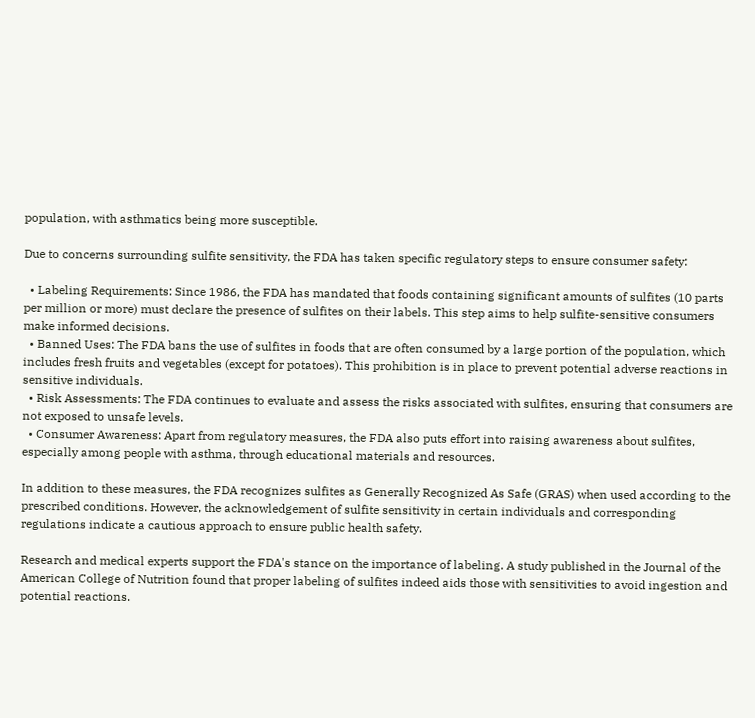population, with asthmatics being more susceptible.

Due to concerns surrounding sulfite sensitivity, the FDA has taken specific regulatory steps to ensure consumer safety:

  • Labeling Requirements: Since 1986, the FDA has mandated that foods containing significant amounts of sulfites (10 parts per million or more) must declare the presence of sulfites on their labels. This step aims to help sulfite-sensitive consumers make informed decisions.
  • Banned Uses: The FDA bans the use of sulfites in foods that are often consumed by a large portion of the population, which includes fresh fruits and vegetables (except for potatoes). This prohibition is in place to prevent potential adverse reactions in sensitive individuals.
  • Risk Assessments: The FDA continues to evaluate and assess the risks associated with sulfites, ensuring that consumers are not exposed to unsafe levels.
  • Consumer Awareness: Apart from regulatory measures, the FDA also puts effort into raising awareness about sulfites, especially among people with asthma, through educational materials and resources.

In addition to these measures, the FDA recognizes sulfites as Generally Recognized As Safe (GRAS) when used according to the prescribed conditions. However, the acknowledgement of sulfite sensitivity in certain individuals and corresponding regulations indicate a cautious approach to ensure public health safety.

Research and medical experts support the FDA's stance on the importance of labeling. A study published in the Journal of the American College of Nutrition found that proper labeling of sulfites indeed aids those with sensitivities to avoid ingestion and potential reactions.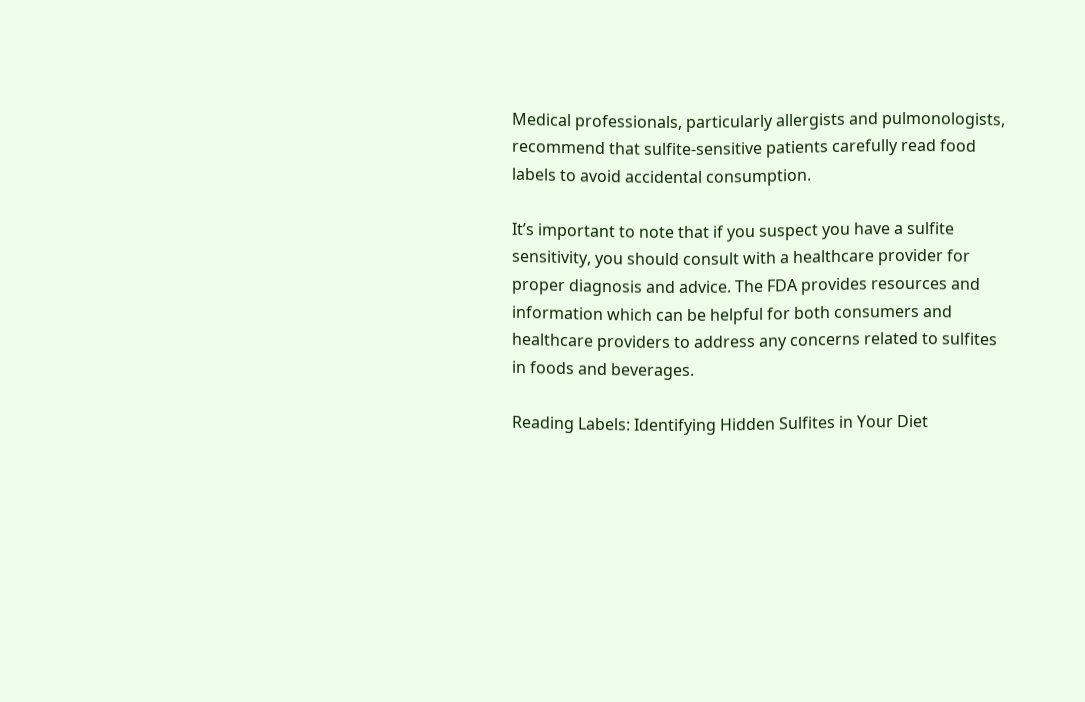Medical professionals, particularly allergists and pulmonologists, recommend that sulfite-sensitive patients carefully read food labels to avoid accidental consumption.

It’s important to note that if you suspect you have a sulfite sensitivity, you should consult with a healthcare provider for proper diagnosis and advice. The FDA provides resources and information which can be helpful for both consumers and healthcare providers to address any concerns related to sulfites in foods and beverages.

Reading Labels: Identifying Hidden Sulfites in Your Diet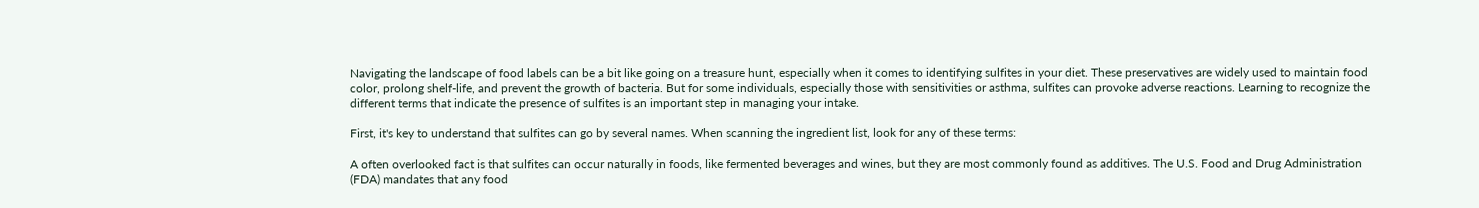Navigating the landscape of food labels can be a bit like going on a treasure hunt, especially when it comes to identifying sulfites in your diet. These preservatives are widely used to maintain food color, prolong shelf-life, and prevent the growth of bacteria. But for some individuals, especially those with sensitivities or asthma, sulfites can provoke adverse reactions. Learning to recognize the different terms that indicate the presence of sulfites is an important step in managing your intake.

First, it's key to understand that sulfites can go by several names. When scanning the ingredient list, look for any of these terms:

A often overlooked fact is that sulfites can occur naturally in foods, like fermented beverages and wines, but they are most commonly found as additives. The U.S. Food and Drug Administration (FDA) mandates that any food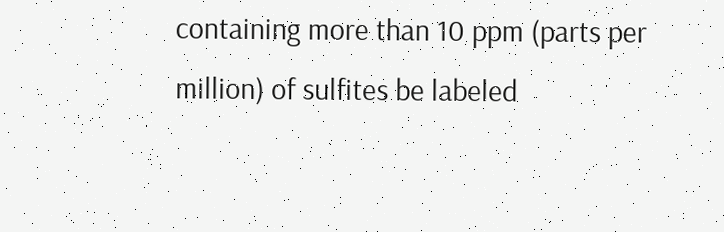containing more than 10 ppm (parts per million) of sulfites be labeled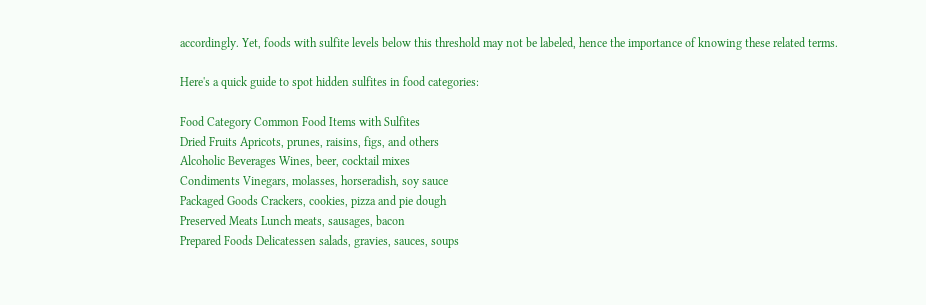accordingly. Yet, foods with sulfite levels below this threshold may not be labeled, hence the importance of knowing these related terms.

Here's a quick guide to spot hidden sulfites in food categories:

Food Category Common Food Items with Sulfites
Dried Fruits Apricots, prunes, raisins, figs, and others
Alcoholic Beverages Wines, beer, cocktail mixes
Condiments Vinegars, molasses, horseradish, soy sauce
Packaged Goods Crackers, cookies, pizza and pie dough
Preserved Meats Lunch meats, sausages, bacon
Prepared Foods Delicatessen salads, gravies, sauces, soups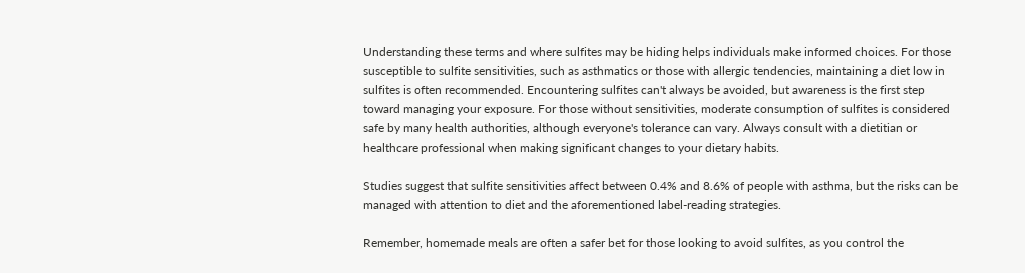Understanding these terms and where sulfites may be hiding helps individuals make informed choices. For those susceptible to sulfite sensitivities, such as asthmatics or those with allergic tendencies, maintaining a diet low in sulfites is often recommended. Encountering sulfites can't always be avoided, but awareness is the first step toward managing your exposure. For those without sensitivities, moderate consumption of sulfites is considered safe by many health authorities, although everyone's tolerance can vary. Always consult with a dietitian or healthcare professional when making significant changes to your dietary habits.

Studies suggest that sulfite sensitivities affect between 0.4% and 8.6% of people with asthma, but the risks can be managed with attention to diet and the aforementioned label-reading strategies.

Remember, homemade meals are often a safer bet for those looking to avoid sulfites, as you control the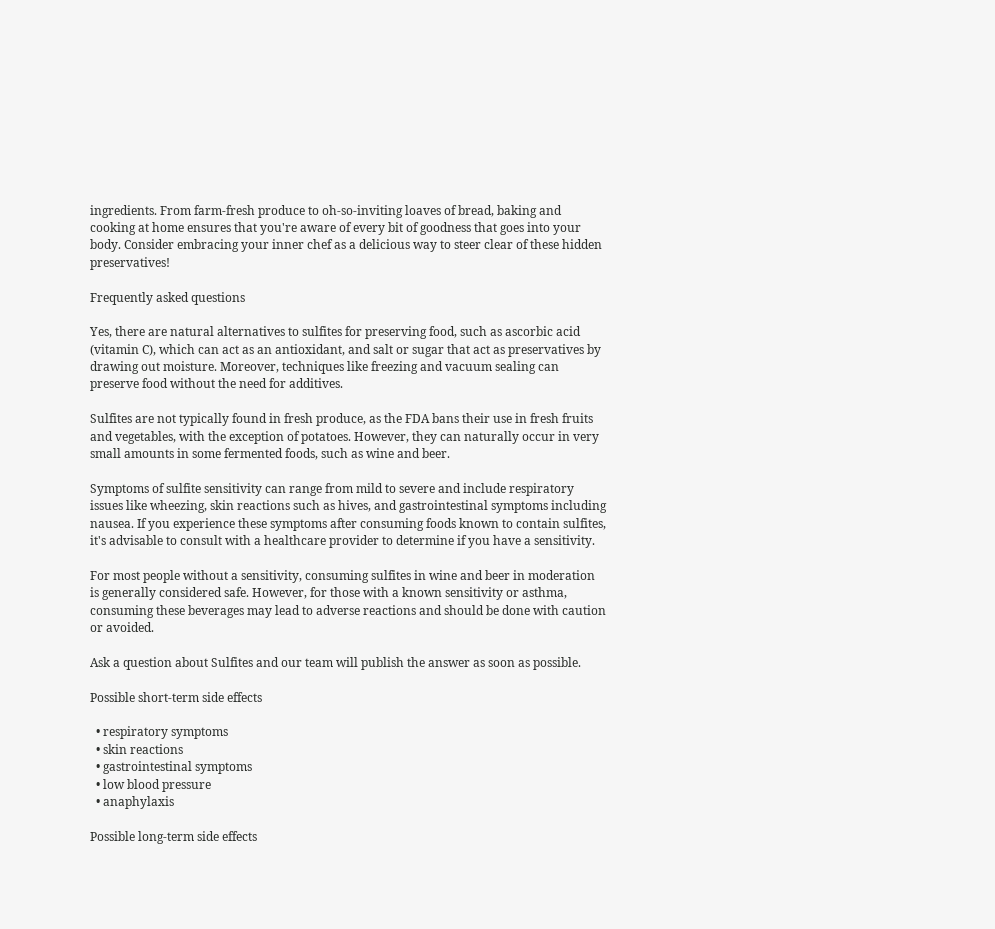ingredients. From farm-fresh produce to oh-so-inviting loaves of bread, baking and cooking at home ensures that you're aware of every bit of goodness that goes into your body. Consider embracing your inner chef as a delicious way to steer clear of these hidden preservatives!

Frequently asked questions

Yes, there are natural alternatives to sulfites for preserving food, such as ascorbic acid (vitamin C), which can act as an antioxidant, and salt or sugar that act as preservatives by drawing out moisture. Moreover, techniques like freezing and vacuum sealing can preserve food without the need for additives.

Sulfites are not typically found in fresh produce, as the FDA bans their use in fresh fruits and vegetables, with the exception of potatoes. However, they can naturally occur in very small amounts in some fermented foods, such as wine and beer.

Symptoms of sulfite sensitivity can range from mild to severe and include respiratory issues like wheezing, skin reactions such as hives, and gastrointestinal symptoms including nausea. If you experience these symptoms after consuming foods known to contain sulfites, it's advisable to consult with a healthcare provider to determine if you have a sensitivity.

For most people without a sensitivity, consuming sulfites in wine and beer in moderation is generally considered safe. However, for those with a known sensitivity or asthma, consuming these beverages may lead to adverse reactions and should be done with caution or avoided.

Ask a question about Sulfites and our team will publish the answer as soon as possible.

Possible short-term side effects

  • respiratory symptoms
  • skin reactions
  • gastrointestinal symptoms
  • low blood pressure
  • anaphylaxis

Possible long-term side effects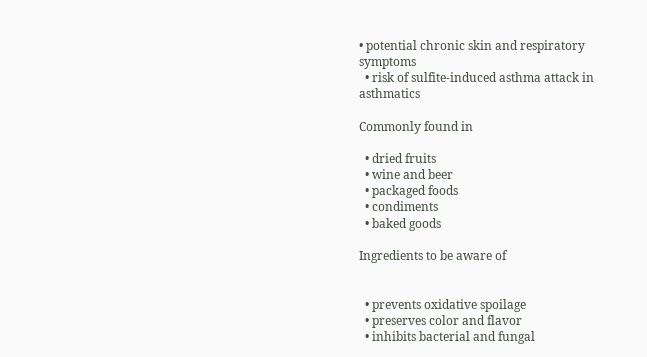• potential chronic skin and respiratory symptoms
  • risk of sulfite-induced asthma attack in asthmatics

Commonly found in

  • dried fruits
  • wine and beer
  • packaged foods
  • condiments
  • baked goods

Ingredients to be aware of


  • prevents oxidative spoilage
  • preserves color and flavor
  • inhibits bacterial and fungal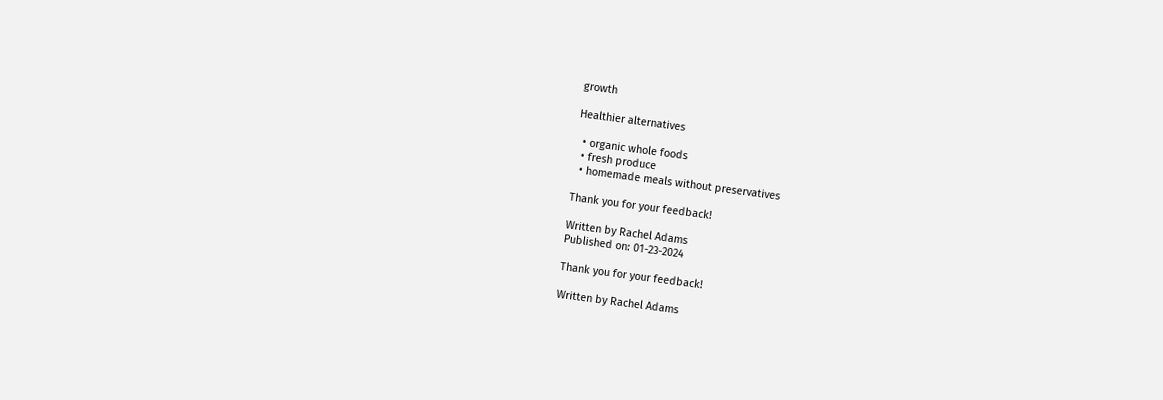growth

Healthier alternatives

  • organic whole foods
  • fresh produce
  • homemade meals without preservatives

Thank you for your feedback!

Written by Rachel Adams
Published on: 01-23-2024

Thank you for your feedback!

Written by Rachel Adams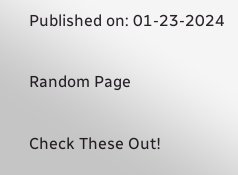Published on: 01-23-2024

Random Page

Check These Out!